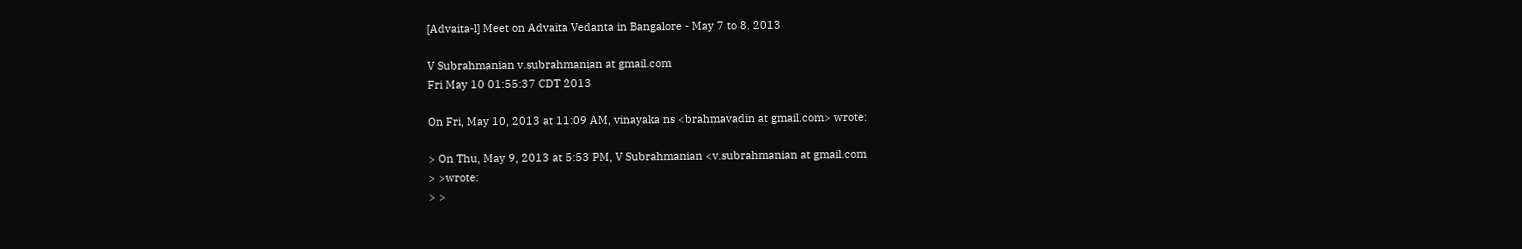[Advaita-l] Meet on Advaita Vedanta in Bangalore - May 7 to 8. 2013

V Subrahmanian v.subrahmanian at gmail.com
Fri May 10 01:55:37 CDT 2013

On Fri, May 10, 2013 at 11:09 AM, vinayaka ns <brahmavadin at gmail.com> wrote:

> On Thu, May 9, 2013 at 5:53 PM, V Subrahmanian <v.subrahmanian at gmail.com
> >wrote:
> >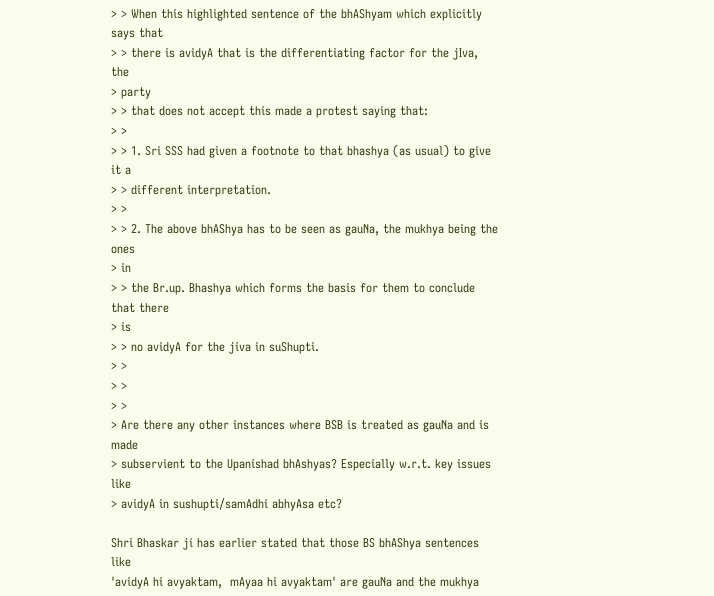> > When this highlighted sentence of the bhAShyam which explicitly says that
> > there is avidyA that is the differentiating factor for the jIva, the
> party
> > that does not accept this made a protest saying that:
> >
> > 1. Sri SSS had given a footnote to that bhashya (as usual) to give it a
> > different interpretation.
> >
> > 2. The above bhAShya has to be seen as gauNa, the mukhya being the ones
> in
> > the Br.up. Bhashya which forms the basis for them to conclude that there
> is
> > no avidyA for the jiva in suShupti.
> >
> >
> >
> Are there any other instances where BSB is treated as gauNa and is made
> subservient to the Upanishad bhAshyas? Especially w.r.t. key issues like
> avidyA in sushupti/samAdhi abhyAsa etc?

Shri Bhaskar ji has earlier stated that those BS bhAShya sentences like
'avidyA hi avyaktam,  mAyaa hi avyaktam' are gauNa and the mukhya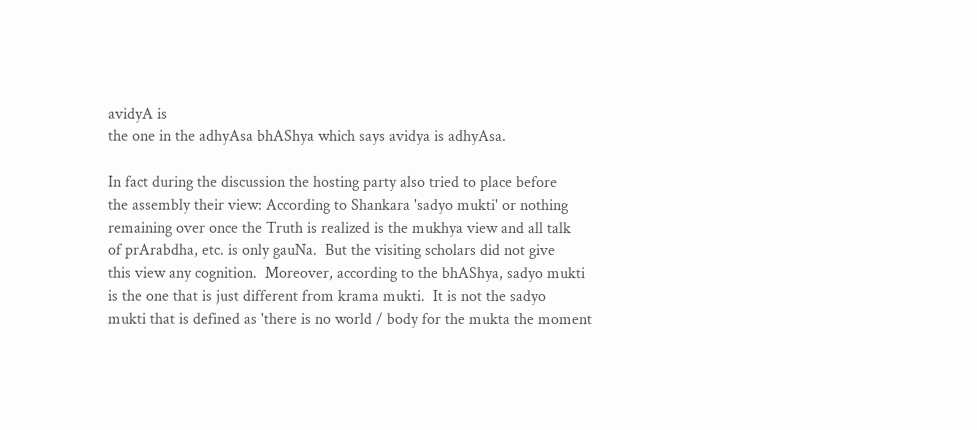avidyA is
the one in the adhyAsa bhAShya which says avidya is adhyAsa.

In fact during the discussion the hosting party also tried to place before
the assembly their view: According to Shankara 'sadyo mukti' or nothing
remaining over once the Truth is realized is the mukhya view and all talk
of prArabdha, etc. is only gauNa.  But the visiting scholars did not give
this view any cognition.  Moreover, according to the bhAShya, sadyo mukti
is the one that is just different from krama mukti.  It is not the sadyo
mukti that is defined as 'there is no world / body for the mukta the moment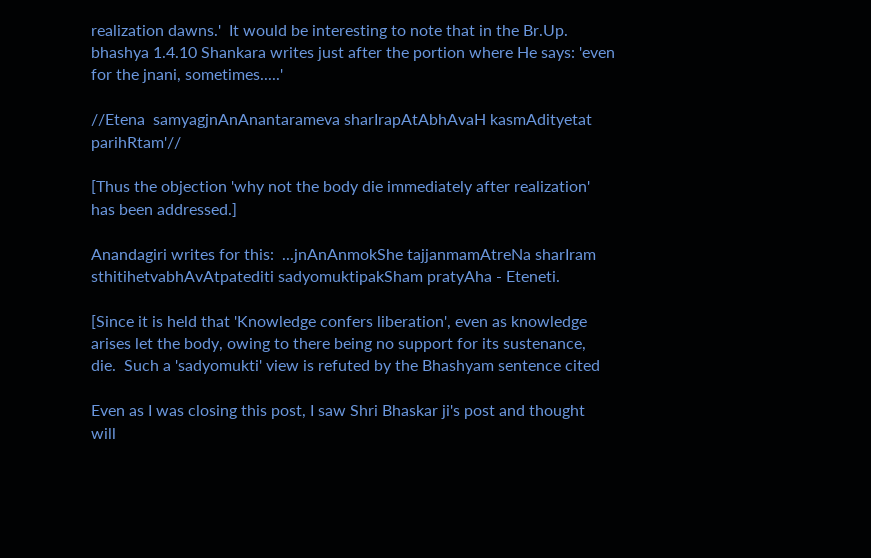realization dawns.'  It would be interesting to note that in the Br.Up.
bhashya 1.4.10 Shankara writes just after the portion where He says: 'even
for the jnani, sometimes.....'

//Etena  samyagjnAnAnantarameva sharIrapAtAbhAvaH kasmAdityetat parihRtam'//

[Thus the objection 'why not the body die immediately after realization'
has been addressed.]

Anandagiri writes for this:  ...jnAnAnmokShe tajjanmamAtreNa sharIram
sthitihetvabhAvAtpatediti sadyomuktipakSham pratyAha - Eteneti.

[Since it is held that 'Knowledge confers liberation', even as knowledge
arises let the body, owing to there being no support for its sustenance,
die.  Such a 'sadyomukti' view is refuted by the Bhashyam sentence cited

Even as I was closing this post, I saw Shri Bhaskar ji's post and thought
will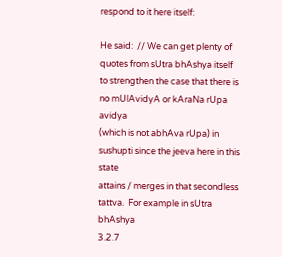respond to it here itself:

He said:  // We can get plenty of quotes from sUtra bhAshya itself
to strengthen the case that there is no mUlAvidyA or kAraNa rUpa avidya
(which is not abhAva rUpa) in sushupti since the jeeva here in this state
attains / merges in that secondless tattva.  For example in sUtra bhAshya
3.2.7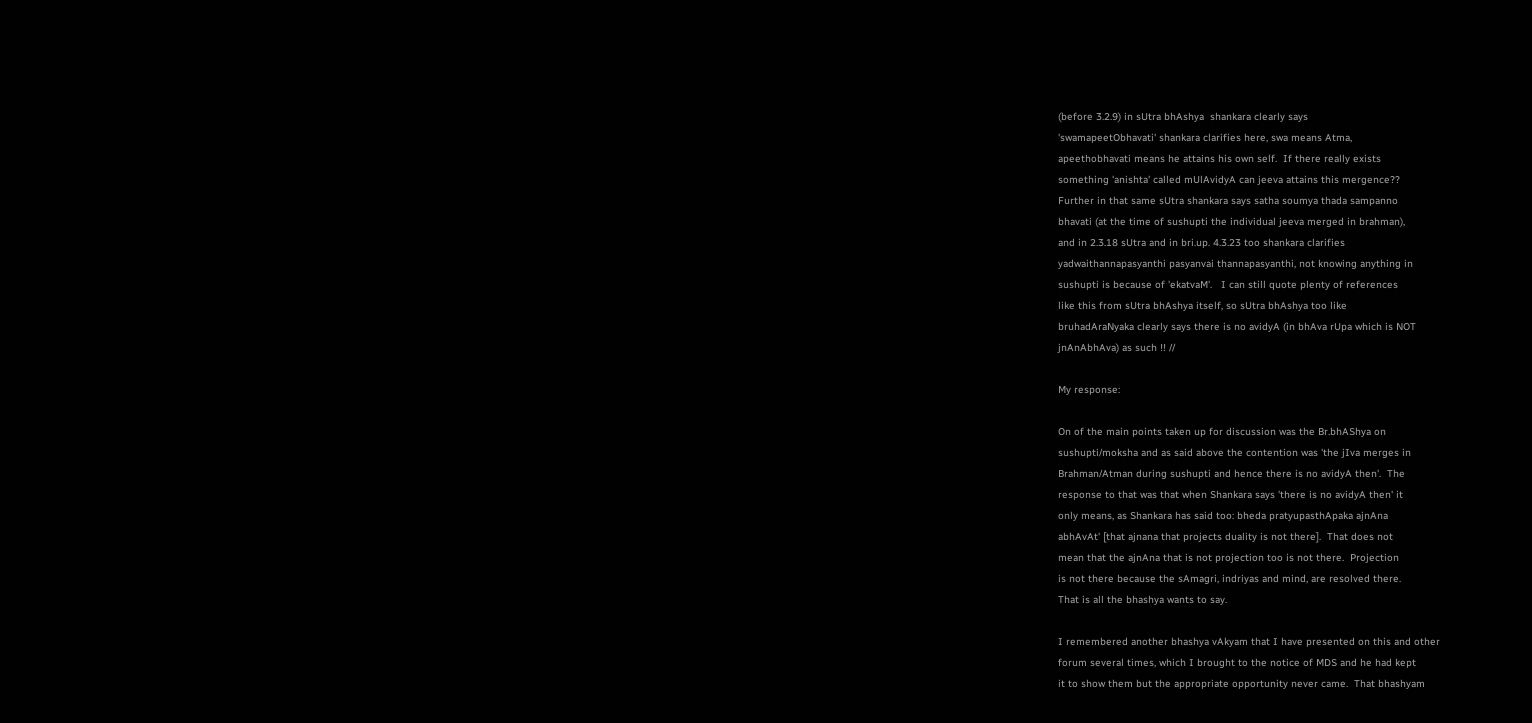(before 3.2.9) in sUtra bhAshya  shankara clearly says
'swamapeetObhavati' shankara clarifies here, swa means Atma,
apeethobhavati means he attains his own self.  If there really exists
something 'anishta' called mUlAvidyA can jeeva attains this mergence??
Further in that same sUtra shankara says satha soumya thada sampanno
bhavati (at the time of sushupti the individual jeeva merged in brahman),
and in 2.3.18 sUtra and in bri.up. 4.3.23 too shankara clarifies
yadwaithannapasyanthi pasyanvai thannapasyanthi, not knowing anything in
sushupti is because of 'ekatvaM'.   I can still quote plenty of references
like this from sUtra bhAshya itself, so sUtra bhAshya too like
bruhadAraNyaka clearly says there is no avidyA (in bhAva rUpa which is NOT
jnAnAbhAva) as such !! //

My response:

On of the main points taken up for discussion was the Br.bhAShya on
sushupti/moksha and as said above the contention was 'the jIva merges in
Brahman/Atman during sushupti and hence there is no avidyA then'.  The
response to that was that when Shankara says 'there is no avidyA then' it
only means, as Shankara has said too: bheda pratyupasthApaka ajnAna
abhAvAt' [that ajnana that projects duality is not there].  That does not
mean that the ajnAna that is not projection too is not there.  Projection
is not there because the sAmagri, indriyas and mind, are resolved there.
That is all the bhashya wants to say.

I remembered another bhashya vAkyam that I have presented on this and other
forum several times, which I brought to the notice of MDS and he had kept
it to show them but the appropriate opportunity never came.  That bhashyam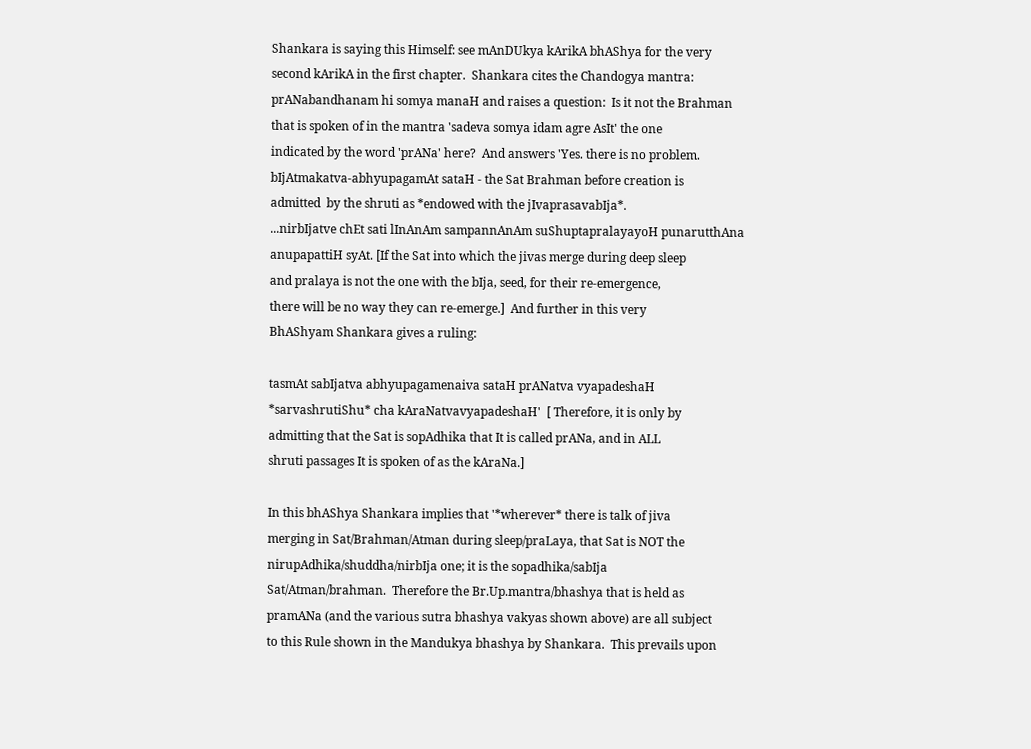Shankara is saying this Himself: see mAnDUkya kArikA bhAShya for the very
second kArikA in the first chapter.  Shankara cites the Chandogya mantra:
prANabandhanam hi somya manaH and raises a question:  Is it not the Brahman
that is spoken of in the mantra 'sadeva somya idam agre AsIt' the one
indicated by the word 'prANa' here?  And answers 'Yes. there is no problem.
bIjAtmakatva-abhyupagamAt sataH - the Sat Brahman before creation is
admitted  by the shruti as *endowed with the jIvaprasavabIja*.
...nirbIjatve chEt sati lInAnAm sampannAnAm suShuptapralayayoH punarutthAna
anupapattiH syAt. [If the Sat into which the jivas merge during deep sleep
and pralaya is not the one with the bIja, seed, for their re-emergence,
there will be no way they can re-emerge.]  And further in this very
BhAShyam Shankara gives a ruling:

tasmAt sabIjatva abhyupagamenaiva sataH prANatva vyapadeshaH
*sarvashrutiShu* cha kAraNatvavyapadeshaH'  [ Therefore, it is only by
admitting that the Sat is sopAdhika that It is called prANa, and in ALL
shruti passages It is spoken of as the kAraNa.]

In this bhAShya Shankara implies that '*wherever* there is talk of jiva
merging in Sat/Brahman/Atman during sleep/praLaya, that Sat is NOT the
nirupAdhika/shuddha/nirbIja one; it is the sopadhika/sabIja
Sat/Atman/brahman.  Therefore the Br.Up.mantra/bhashya that is held as
pramANa (and the various sutra bhashya vakyas shown above) are all subject
to this Rule shown in the Mandukya bhashya by Shankara.  This prevails upon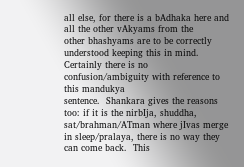all else, for there is a bAdhaka here and all the other vAkyams from the
other bhashyams are to be correctly understood keeping this in mind.
Certainly there is no confusion/ambiguity with reference to this mandukya
sentence.  Shankara gives the reasons too: if it is the nirbIja, shuddha,
sat/brahman/ATman where jIvas merge in sleep/pralaya, there is no way they
can come back.  This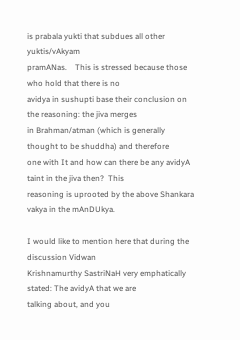is prabala yukti that subdues all other yuktis/vAkyam
pramANas.    This is stressed because those who hold that there is no
avidya in sushupti base their conclusion on the reasoning: the jiva merges
in Brahman/atman (which is generally thought to be shuddha) and therefore
one with It and how can there be any avidyA taint in the jiva then?  This
reasoning is uprooted by the above Shankara vakya in the mAnDUkya.

I would like to mention here that during the discussion Vidwan
Krishnamurthy SastriNaH very emphatically stated: The avidyA that we are
talking about, and you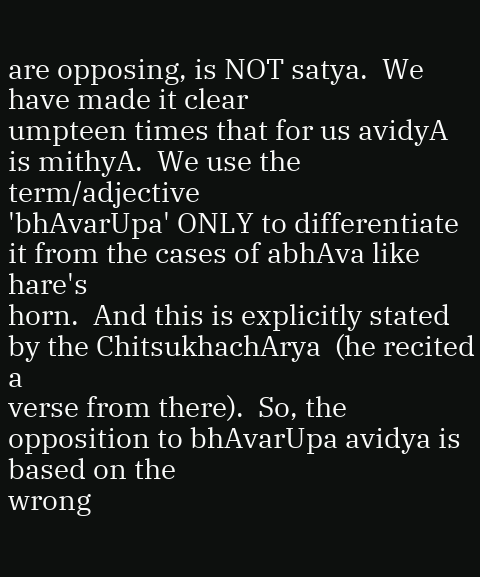are opposing, is NOT satya.  We have made it clear
umpteen times that for us avidyA is mithyA.  We use the term/adjective
'bhAvarUpa' ONLY to differentiate it from the cases of abhAva like hare's
horn.  And this is explicitly stated by the ChitsukhachArya  (he recited a
verse from there).  So, the opposition to bhAvarUpa avidya is based on the
wrong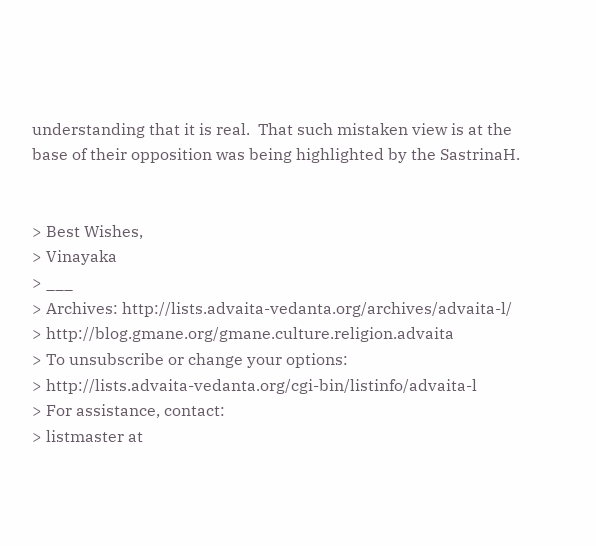understanding that it is real.  That such mistaken view is at the
base of their opposition was being highlighted by the SastrinaH.


> Best Wishes,
> Vinayaka
> ___
> Archives: http://lists.advaita-vedanta.org/archives/advaita-l/
> http://blog.gmane.org/gmane.culture.religion.advaita
> To unsubscribe or change your options:
> http://lists.advaita-vedanta.org/cgi-bin/listinfo/advaita-l
> For assistance, contact:
> listmaster at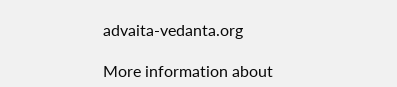advaita-vedanta.org

More information about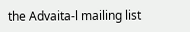the Advaita-l mailing list